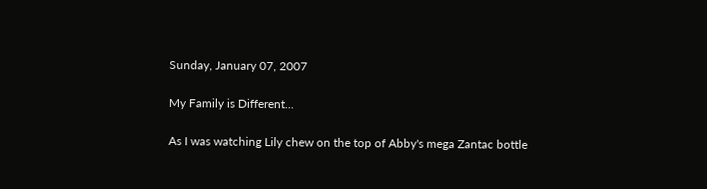Sunday, January 07, 2007

My Family is Different...

As I was watching Lily chew on the top of Abby's mega Zantac bottle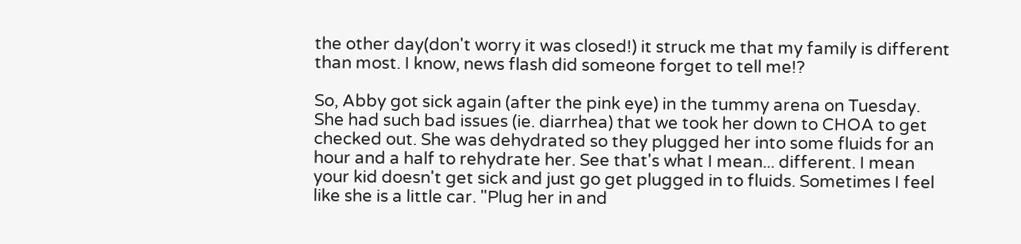the other day(don't worry it was closed!) it struck me that my family is different than most. I know, news flash did someone forget to tell me!?

So, Abby got sick again (after the pink eye) in the tummy arena on Tuesday. She had such bad issues (ie. diarrhea) that we took her down to CHOA to get checked out. She was dehydrated so they plugged her into some fluids for an hour and a half to rehydrate her. See that's what I mean... different. I mean your kid doesn't get sick and just go get plugged in to fluids. Sometimes I feel like she is a little car. "Plug her in and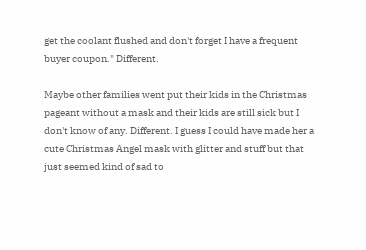get the coolant flushed and don't forget I have a frequent buyer coupon." Different.

Maybe other families went put their kids in the Christmas pageant without a mask and their kids are still sick but I don't know of any. Different. I guess I could have made her a cute Christmas Angel mask with glitter and stuff but that just seemed kind of sad to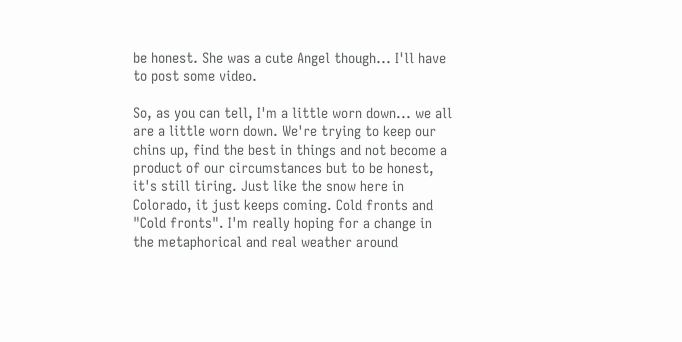be honest. She was a cute Angel though... I'll have to post some video.

So, as you can tell, I'm a little worn down... we all are a little worn down. We're trying to keep our chins up, find the best in things and not become a product of our circumstances but to be honest, it's still tiring. Just like the snow here in Colorado, it just keeps coming. Cold fronts and "Cold fronts". I'm really hoping for a change in the metaphorical and real weather around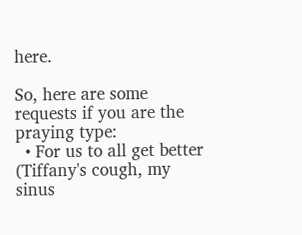here.

So, here are some requests if you are the praying type:
  • For us to all get better (Tiffany's cough, my sinus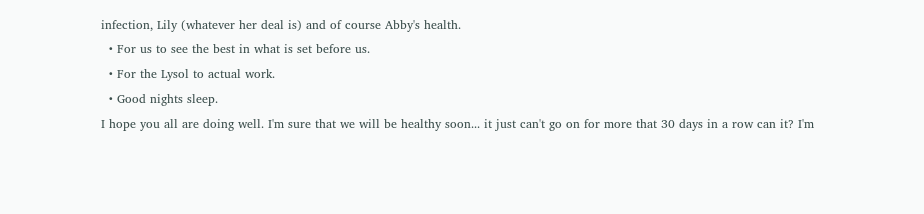infection, Lily (whatever her deal is) and of course Abby's health.
  • For us to see the best in what is set before us.
  • For the Lysol to actual work.
  • Good nights sleep.
I hope you all are doing well. I'm sure that we will be healthy soon... it just can't go on for more that 30 days in a row can it? I'm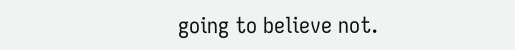going to believe not.